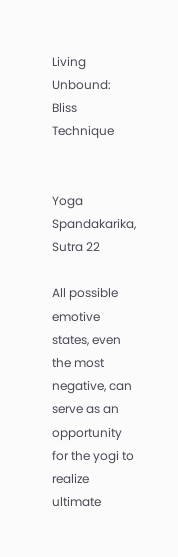Living Unbound: Bliss Technique


Yoga Spandakarika, Sutra 22

All possible emotive states, even the most negative, can serve as an opportunity for the yogi to realize ultimate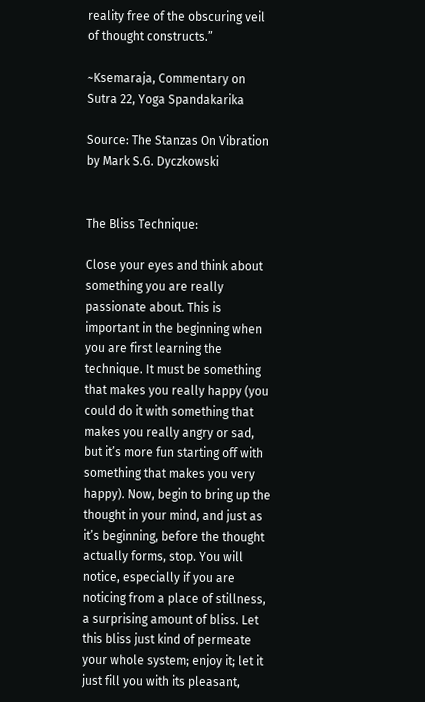reality free of the obscuring veil of thought constructs.”

~Ksemaraja, Commentary on Sutra 22, Yoga Spandakarika

Source: The Stanzas On Vibration by Mark S.G. Dyczkowski


The Bliss Technique:

Close your eyes and think about something you are really passionate about. This is important in the beginning when you are first learning the technique. It must be something that makes you really happy (you could do it with something that makes you really angry or sad, but it’s more fun starting off with something that makes you very happy). Now, begin to bring up the thought in your mind, and just as it’s beginning, before the thought actually forms, stop. You will notice, especially if you are noticing from a place of stillness, a surprising amount of bliss. Let this bliss just kind of permeate your whole system; enjoy it; let it just fill you with its pleasant,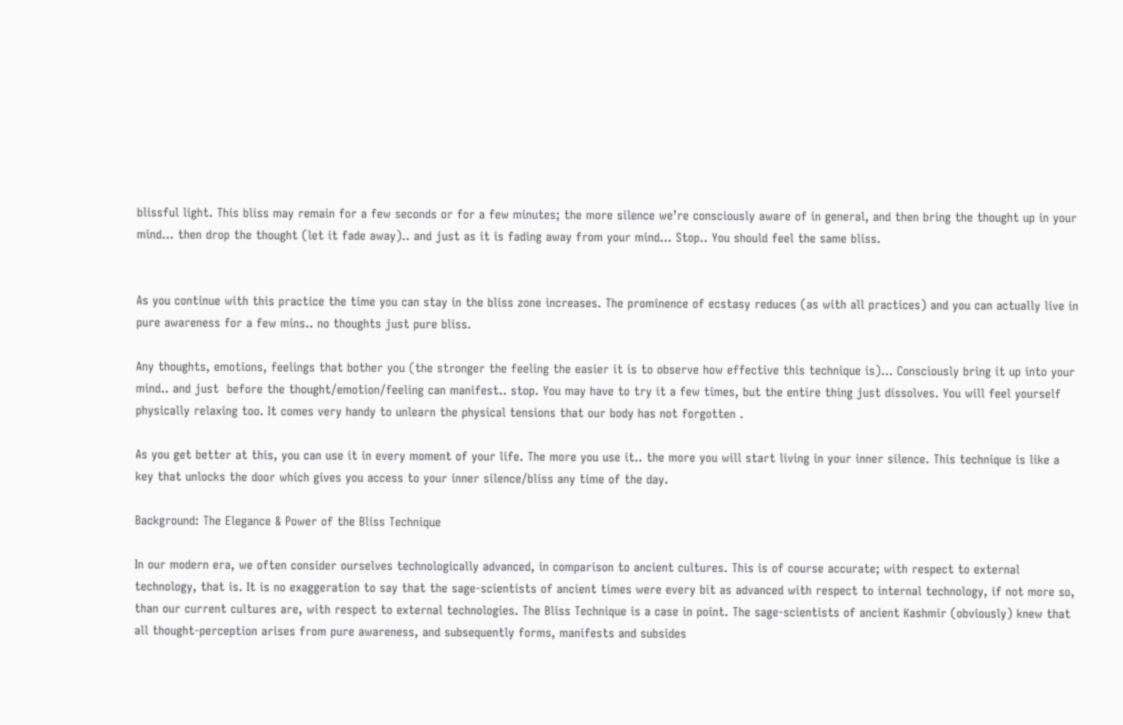blissful light. This bliss may remain for a few seconds or for a few minutes; the more silence we’re consciously aware of in general, and then bring the thought up in your mind… then drop the thought (let it fade away).. and just as it is fading away from your mind… Stop.. You should feel the same bliss.


As you continue with this practice the time you can stay in the bliss zone increases. The prominence of ecstasy reduces (as with all practices) and you can actually live in pure awareness for a few mins.. no thoughts just pure bliss.

Any thoughts, emotions, feelings that bother you (the stronger the feeling the easier it is to observe how effective this technique is)… Consciously bring it up into your mind.. and just  before the thought/emotion/feeling can manifest.. stop. You may have to try it a few times, but the entire thing just dissolves. You will feel yourself physically relaxing too. It comes very handy to unlearn the physical tensions that our body has not forgotten .

As you get better at this, you can use it in every moment of your life. The more you use it.. the more you will start living in your inner silence. This technique is like a key that unlocks the door which gives you access to your inner silence/bliss any time of the day.

Background: The Elegance & Power of the Bliss Technique

In our modern era, we often consider ourselves technologically advanced, in comparison to ancient cultures. This is of course accurate; with respect to external technology, that is. It is no exaggeration to say that the sage-scientists of ancient times were every bit as advanced with respect to internal technology, if not more so, than our current cultures are, with respect to external technologies. The Bliss Technique is a case in point. The sage-scientists of ancient Kashmir (obviously) knew that all thought-perception arises from pure awareness, and subsequently forms, manifests and subsides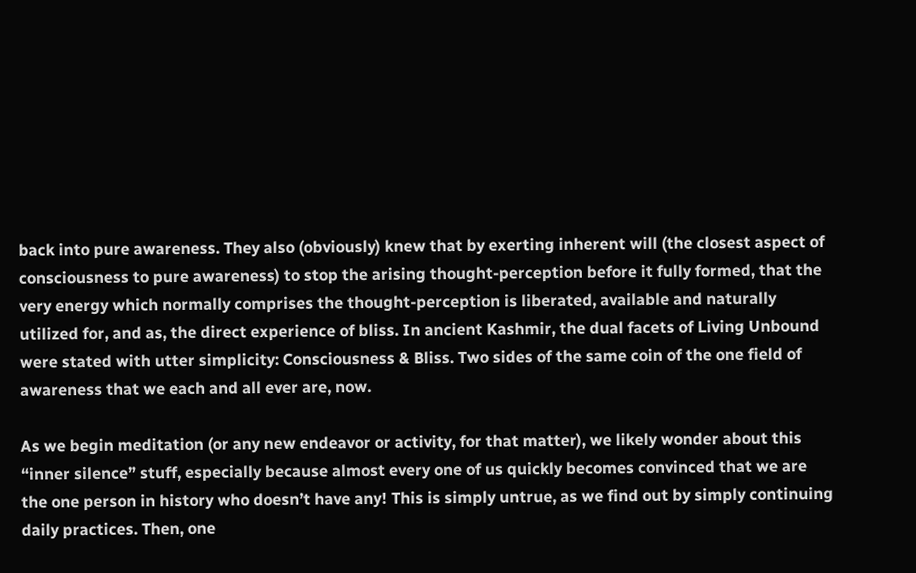back into pure awareness. They also (obviously) knew that by exerting inherent will (the closest aspect of consciousness to pure awareness) to stop the arising thought-perception before it fully formed, that the very energy which normally comprises the thought-perception is liberated, available and naturally utilized for, and as, the direct experience of bliss. In ancient Kashmir, the dual facets of Living Unbound were stated with utter simplicity: Consciousness & Bliss. Two sides of the same coin of the one field of awareness that we each and all ever are, now.

As we begin meditation (or any new endeavor or activity, for that matter), we likely wonder about this “inner silence” stuff, especially because almost every one of us quickly becomes convinced that we are the one person in history who doesn’t have any! This is simply untrue, as we find out by simply continuing daily practices. Then, one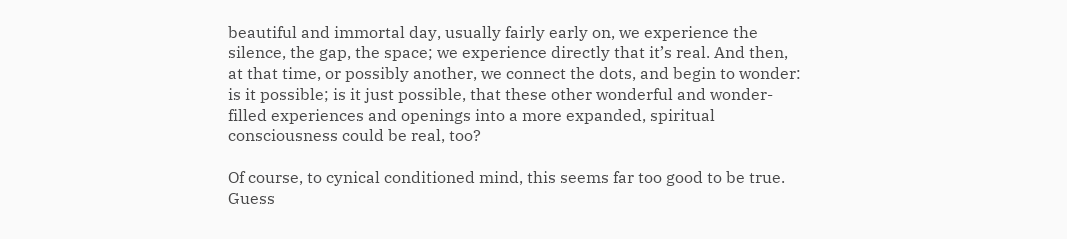beautiful and immortal day, usually fairly early on, we experience the silence, the gap, the space; we experience directly that it’s real. And then, at that time, or possibly another, we connect the dots, and begin to wonder: is it possible; is it just possible, that these other wonderful and wonder-filled experiences and openings into a more expanded, spiritual consciousness could be real, too?

Of course, to cynical conditioned mind, this seems far too good to be true. Guess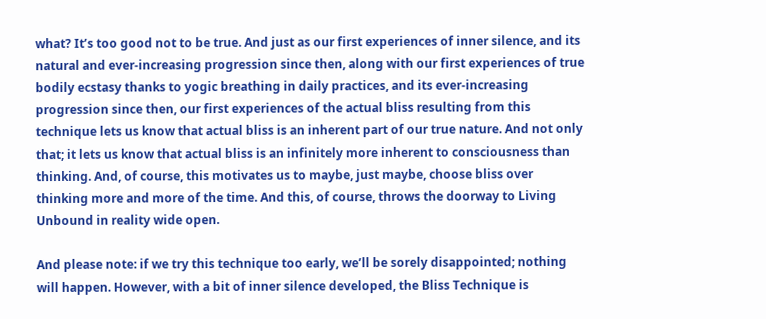what? It’s too good not to be true. And just as our first experiences of inner silence, and its natural and ever-increasing progression since then, along with our first experiences of true bodily ecstasy thanks to yogic breathing in daily practices, and its ever-increasing progression since then, our first experiences of the actual bliss resulting from this technique lets us know that actual bliss is an inherent part of our true nature. And not only that; it lets us know that actual bliss is an infinitely more inherent to consciousness than thinking. And, of course, this motivates us to maybe, just maybe, choose bliss over thinking more and more of the time. And this, of course, throws the doorway to Living Unbound in reality wide open.

And please note: if we try this technique too early, we’ll be sorely disappointed; nothing will happen. However, with a bit of inner silence developed, the Bliss Technique is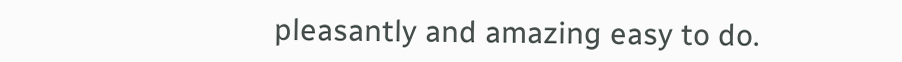pleasantly and amazing easy to do.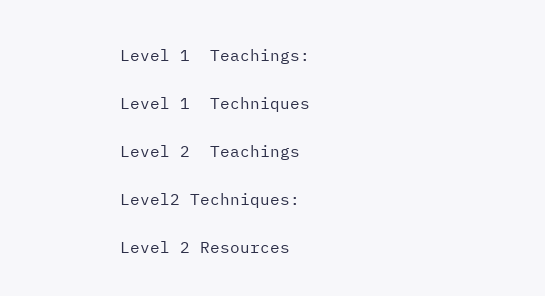Level 1  Teachings:

Level 1  Techniques

Level 2  Teachings

Level2 Techniques:

Level 2 Resources